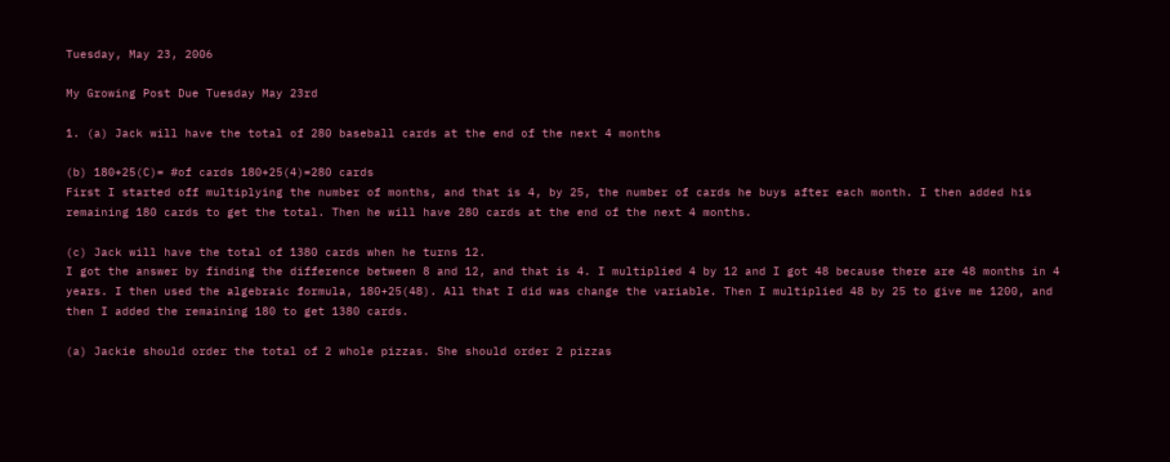Tuesday, May 23, 2006

My Growing Post Due Tuesday May 23rd

1. (a) Jack will have the total of 280 baseball cards at the end of the next 4 months

(b) 180+25(C)= #of cards 180+25(4)=280 cards
First I started off multiplying the number of months, and that is 4, by 25, the number of cards he buys after each month. I then added his remaining 180 cards to get the total. Then he will have 280 cards at the end of the next 4 months.

(c) Jack will have the total of 1380 cards when he turns 12.
I got the answer by finding the difference between 8 and 12, and that is 4. I multiplied 4 by 12 and I got 48 because there are 48 months in 4 years. I then used the algebraic formula, 180+25(48). All that I did was change the variable. Then I multiplied 48 by 25 to give me 1200, and then I added the remaining 180 to get 1380 cards.

(a) Jackie should order the total of 2 whole pizzas. She should order 2 pizzas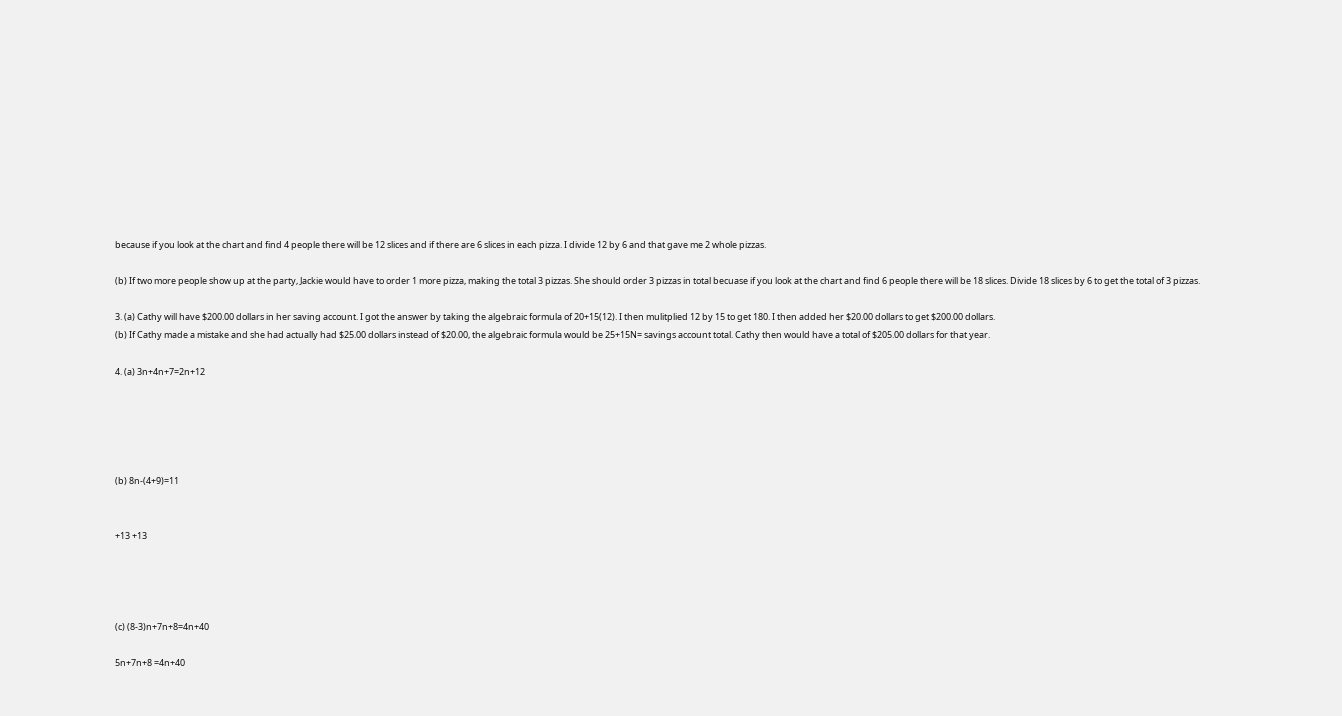because if you look at the chart and find 4 people there will be 12 slices and if there are 6 slices in each pizza. I divide 12 by 6 and that gave me 2 whole pizzas.

(b) If two more people show up at the party, Jackie would have to order 1 more pizza, making the total 3 pizzas. She should order 3 pizzas in total becuase if you look at the chart and find 6 people there will be 18 slices. Divide 18 slices by 6 to get the total of 3 pizzas.

3. (a) Cathy will have $200.00 dollars in her saving account. I got the answer by taking the algebraic formula of 20+15(12). I then mulitplied 12 by 15 to get 180. I then added her $20.00 dollars to get $200.00 dollars.
(b) If Cathy made a mistake and she had actually had $25.00 dollars instead of $20.00, the algebraic formula would be 25+15N= savings account total. Cathy then would have a total of $205.00 dollars for that year.

4. (a) 3n+4n+7=2n+12





(b) 8n-(4+9)=11


+13 +13




(c) (8-3)n+7n+8=4n+40

5n+7n+8 =4n+40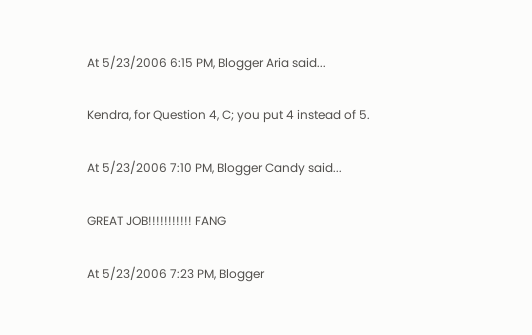At 5/23/2006 6:15 PM, Blogger Aria said...

Kendra, for Question 4, C; you put 4 instead of 5.

At 5/23/2006 7:10 PM, Blogger Candy said...

GREAT JOB!!!!!!!!!!! FANG

At 5/23/2006 7:23 PM, Blogger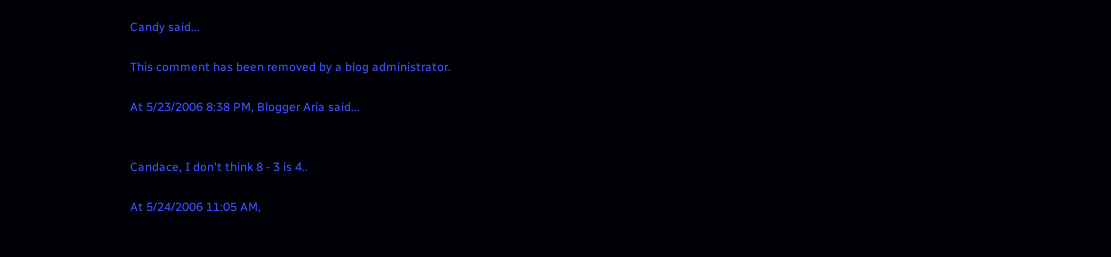Candy said...

This comment has been removed by a blog administrator.

At 5/23/2006 8:38 PM, Blogger Aria said...


Candace, I don't think 8 - 3 is 4..

At 5/24/2006 11:05 AM,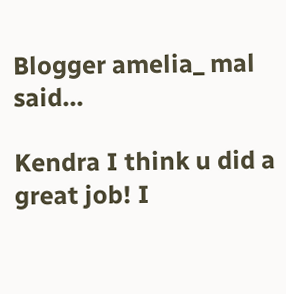Blogger amelia_ mal said...

Kendra I think u did a great job! I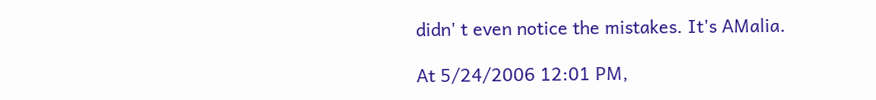didn' t even notice the mistakes. It's AMalia.

At 5/24/2006 12:01 PM,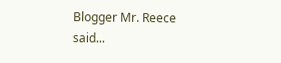Blogger Mr. Reece said...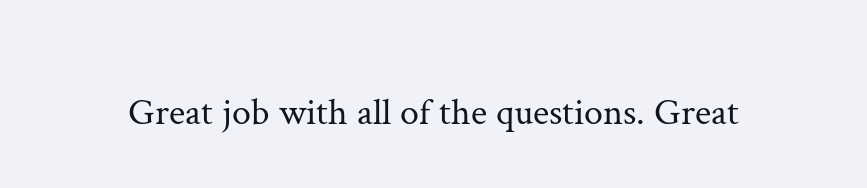Great job with all of the questions. Great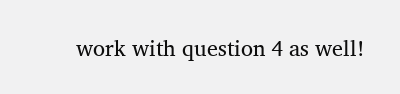work with question 4 as well!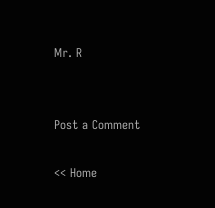Mr. R


Post a Comment

<< Home